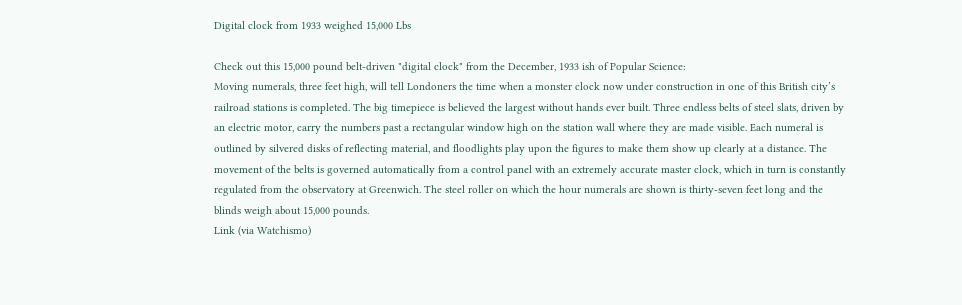Digital clock from 1933 weighed 15,000 Lbs

Check out this 15,000 pound belt-driven "digital clock" from the December, 1933 ish of Popular Science:
Moving numerals, three feet high, will tell Londoners the time when a monster clock now under construction in one of this British city’s railroad stations is completed. The big timepiece is believed the largest without hands ever built. Three endless belts of steel slats, driven by an electric motor, carry the numbers past a rectangular window high on the station wall where they are made visible. Each numeral is outlined by silvered disks of reflecting material, and floodlights play upon the figures to make them show up clearly at a distance. The movement of the belts is governed automatically from a control panel with an extremely accurate master clock, which in turn is constantly regulated from the observatory at Greenwich. The steel roller on which the hour numerals are shown is thirty-seven feet long and the blinds weigh about 15,000 pounds.
Link (via Watchismo)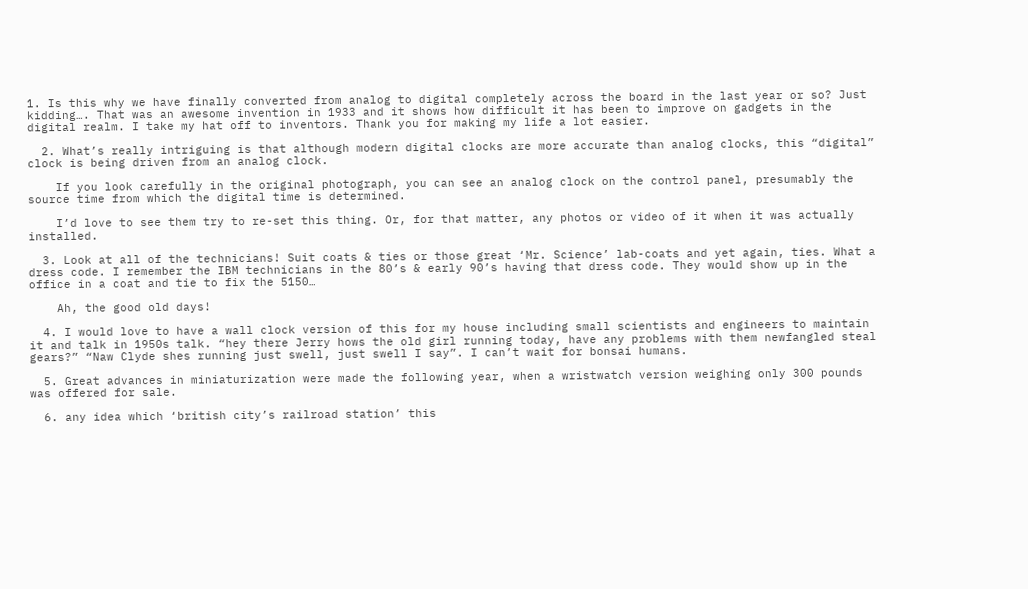1. Is this why we have finally converted from analog to digital completely across the board in the last year or so? Just kidding…. That was an awesome invention in 1933 and it shows how difficult it has been to improve on gadgets in the digital realm. I take my hat off to inventors. Thank you for making my life a lot easier.

  2. What’s really intriguing is that although modern digital clocks are more accurate than analog clocks, this “digital” clock is being driven from an analog clock.

    If you look carefully in the original photograph, you can see an analog clock on the control panel, presumably the source time from which the digital time is determined.

    I’d love to see them try to re-set this thing. Or, for that matter, any photos or video of it when it was actually installed.

  3. Look at all of the technicians! Suit coats & ties or those great ‘Mr. Science’ lab-coats and yet again, ties. What a dress code. I remember the IBM technicians in the 80’s & early 90’s having that dress code. They would show up in the office in a coat and tie to fix the 5150…

    Ah, the good old days!

  4. I would love to have a wall clock version of this for my house including small scientists and engineers to maintain it and talk in 1950s talk. “hey there Jerry hows the old girl running today, have any problems with them newfangled steal gears?” “Naw Clyde shes running just swell, just swell I say”. I can’t wait for bonsai humans.

  5. Great advances in miniaturization were made the following year, when a wristwatch version weighing only 300 pounds was offered for sale.

  6. any idea which ‘british city’s railroad station’ this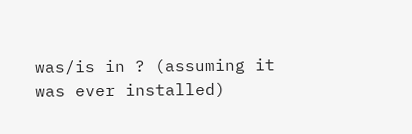was/is in ? (assuming it was ever installed)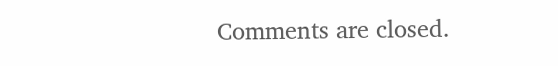Comments are closed.